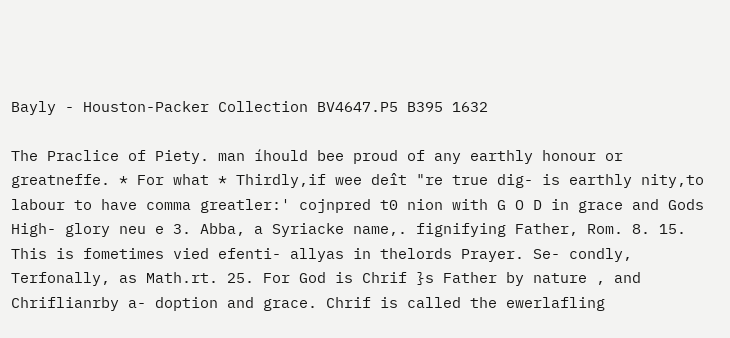Bayly - Houston-Packer Collection BV4647.P5 B395 1632

The Praclice of Piety. man íhould bee proud of any earthly honour or greatneffe. * For what * Thirdly,if wee deît "re true dig- is earthly nity,to labour to have comma greatler:' cojnpred t0 nion with G O D in grace and Gods High- glory neu e 3. Abba, a Syriacke name,. fignifying Father, Rom. 8. 15. This is fometimes vied efenti- allyas in thelords Prayer. Se- condly, Terfonally, as Math.rt. 25. For God is Chrif }s Father by nature , and Chriflianrby a- doption and grace. Chrif is called the ewerlafling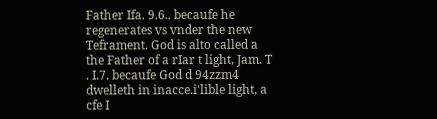Father Ifa. 9.6.. becaufe he regenerates vs vnder the new Teframent. God is alto called a the Father of a rIar t light, Jam. T . I.7. becaufe God d 94zzm4 dwelleth in inacce.i'lible light, a cfe I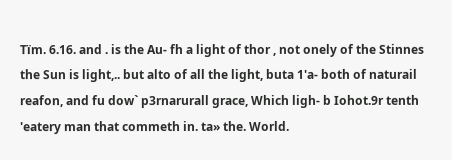Tïm. 6.16. and . is the Au- fh a light of thor , not onely of the Stinnes the Sun is light,.. but alto of all the light, buta 1'a- both of naturail reafon, and fu dow` p3rnarurall grace, Which ligh- b Iohot.9r tenth 'eatery man that commeth in. ta» the. World.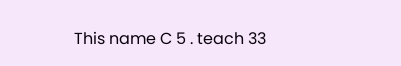This name C 5 . teach 33